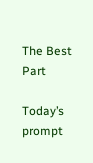The Best Part

Today’s prompt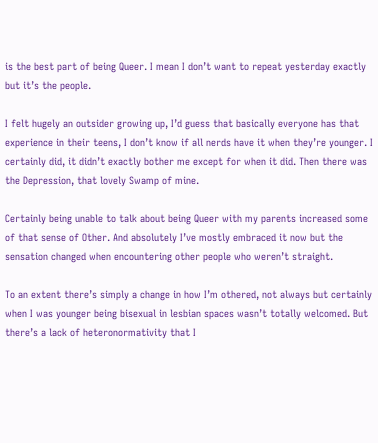is the best part of being Queer. I mean I don’t want to repeat yesterday exactly but it’s the people.

I felt hugely an outsider growing up, I’d guess that basically everyone has that experience in their teens, I don’t know if all nerds have it when they’re younger. I certainly did, it didn’t exactly bother me except for when it did. Then there was the Depression, that lovely Swamp of mine.

Certainly being unable to talk about being Queer with my parents increased some of that sense of Other. And absolutely I’ve mostly embraced it now but the sensation changed when encountering other people who weren’t straight.

To an extent there’s simply a change in how I’m othered, not always but certainly when I was younger being bisexual in lesbian spaces wasn’t totally welcomed. But there’s a lack of heteronormativity that I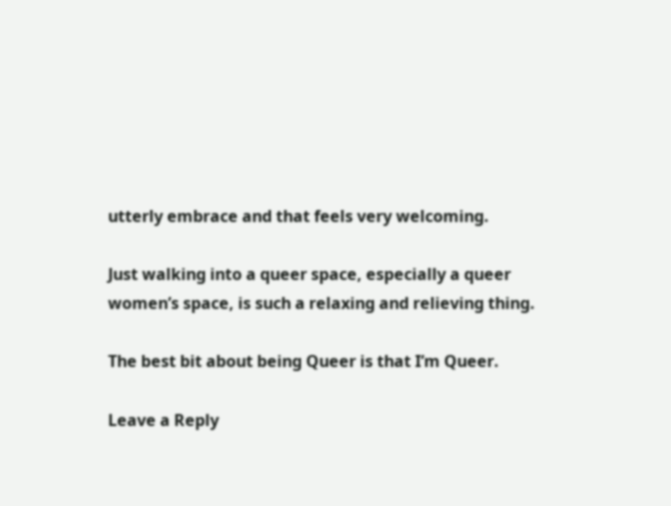utterly embrace and that feels very welcoming.

Just walking into a queer space, especially a queer women’s space, is such a relaxing and relieving thing.

The best bit about being Queer is that I’m Queer.

Leave a Reply